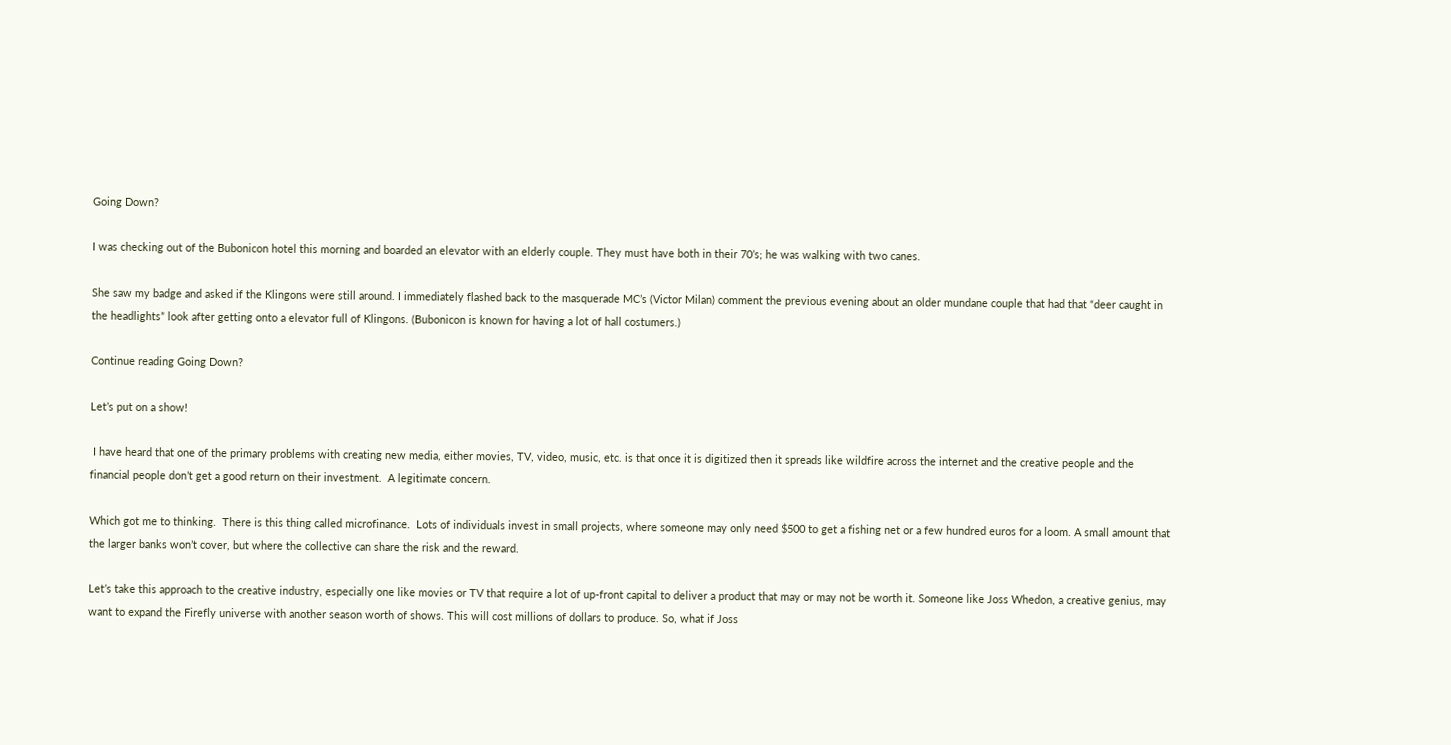Going Down?

I was checking out of the Bubonicon hotel this morning and boarded an elevator with an elderly couple. They must have both in their 70’s; he was walking with two canes.

She saw my badge and asked if the Klingons were still around. I immediately flashed back to the masquerade MC’s (Victor Milan) comment the previous evening about an older mundane couple that had that “deer caught in the headlights” look after getting onto a elevator full of Klingons. (Bubonicon is known for having a lot of hall costumers.)

Continue reading Going Down?

Let’s put on a show!

 I have heard that one of the primary problems with creating new media, either movies, TV, video, music, etc. is that once it is digitized then it spreads like wildfire across the internet and the creative people and the financial people don’t get a good return on their investment.  A legitimate concern.

Which got me to thinking.  There is this thing called microfinance.  Lots of individuals invest in small projects, where someone may only need $500 to get a fishing net or a few hundred euros for a loom. A small amount that the larger banks won’t cover, but where the collective can share the risk and the reward.

Let’s take this approach to the creative industry, especially one like movies or TV that require a lot of up-front capital to deliver a product that may or may not be worth it. Someone like Joss Whedon, a creative genius, may want to expand the Firefly universe with another season worth of shows. This will cost millions of dollars to produce. So, what if Joss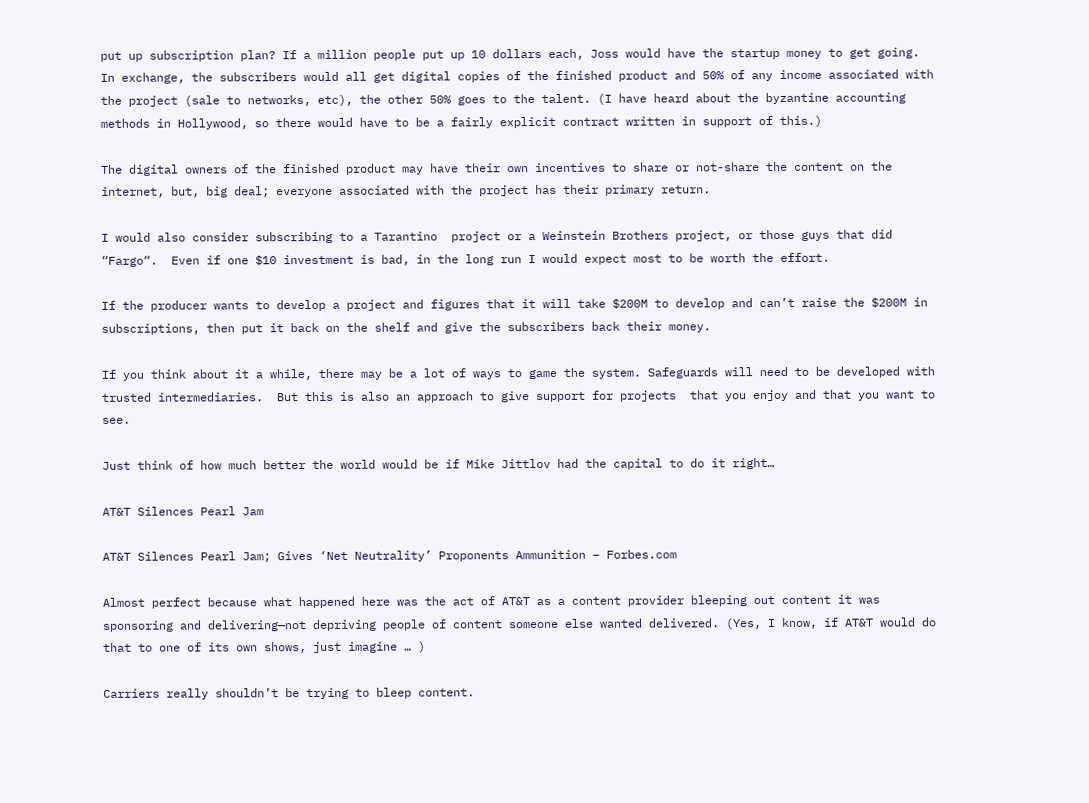put up subscription plan? If a million people put up 10 dollars each, Joss would have the startup money to get going. In exchange, the subscribers would all get digital copies of the finished product and 50% of any income associated with the project (sale to networks, etc), the other 50% goes to the talent. (I have heard about the byzantine accounting  methods in Hollywood, so there would have to be a fairly explicit contract written in support of this.)

The digital owners of the finished product may have their own incentives to share or not-share the content on the internet, but, big deal; everyone associated with the project has their primary return.

I would also consider subscribing to a Tarantino  project or a Weinstein Brothers project, or those guys that did “Fargo“.  Even if one $10 investment is bad, in the long run I would expect most to be worth the effort.

If the producer wants to develop a project and figures that it will take $200M to develop and can’t raise the $200M in subscriptions, then put it back on the shelf and give the subscribers back their money.

If you think about it a while, there may be a lot of ways to game the system. Safeguards will need to be developed with trusted intermediaries.  But this is also an approach to give support for projects  that you enjoy and that you want to see.

Just think of how much better the world would be if Mike Jittlov had the capital to do it right…

AT&T Silences Pearl Jam

AT&T Silences Pearl Jam; Gives ‘Net Neutrality’ Proponents Ammunition – Forbes.com

Almost perfect because what happened here was the act of AT&T as a content provider bleeping out content it was sponsoring and delivering—not depriving people of content someone else wanted delivered. (Yes, I know, if AT&T would do that to one of its own shows, just imagine … )

Carriers really shouldn’t be trying to bleep content.